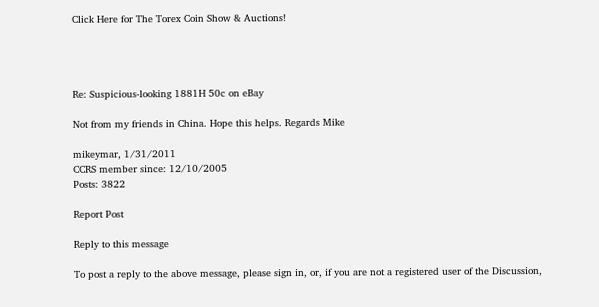Click Here for The Torex Coin Show & Auctions!




Re: Suspicious-looking 1881H 50c on eBay

Not from my friends in China. Hope this helps. Regards Mike

mikeymar, 1/31/2011
CCRS member since: 12/10/2005
Posts: 3822

Report Post

Reply to this message

To post a reply to the above message, please sign in, or, if you are not a registered user of the Discussion,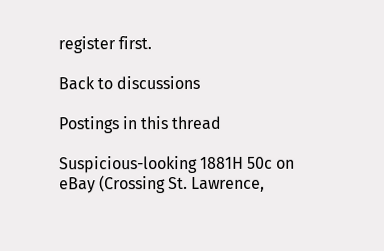register first.

Back to discussions

Postings in this thread

Suspicious-looking 1881H 50c on eBay (Crossing St. Lawrence,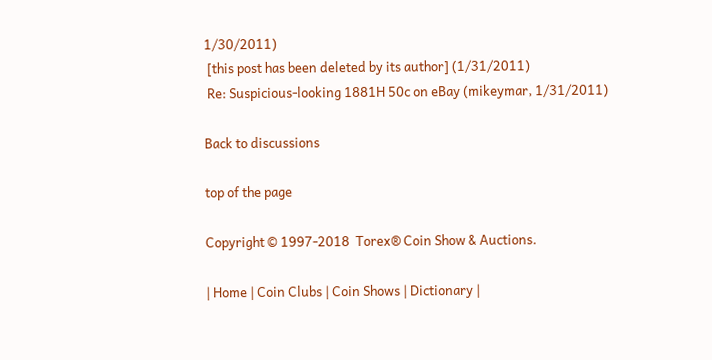1/30/2011)
 [this post has been deleted by its author] (1/31/2011)
 Re: Suspicious-looking 1881H 50c on eBay (mikeymar, 1/31/2011)

Back to discussions

top of the page

Copyright © 1997-2018  Torex® Coin Show & Auctions.

| Home | Coin Clubs | Coin Shows | Dictionary |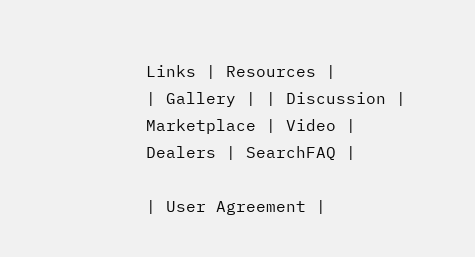Links | Resources |
| Gallery | | Discussion |
Marketplace | Video | Dealers | SearchFAQ |

| User Agreement |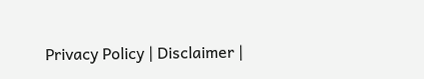Privacy Policy | Disclaimer |